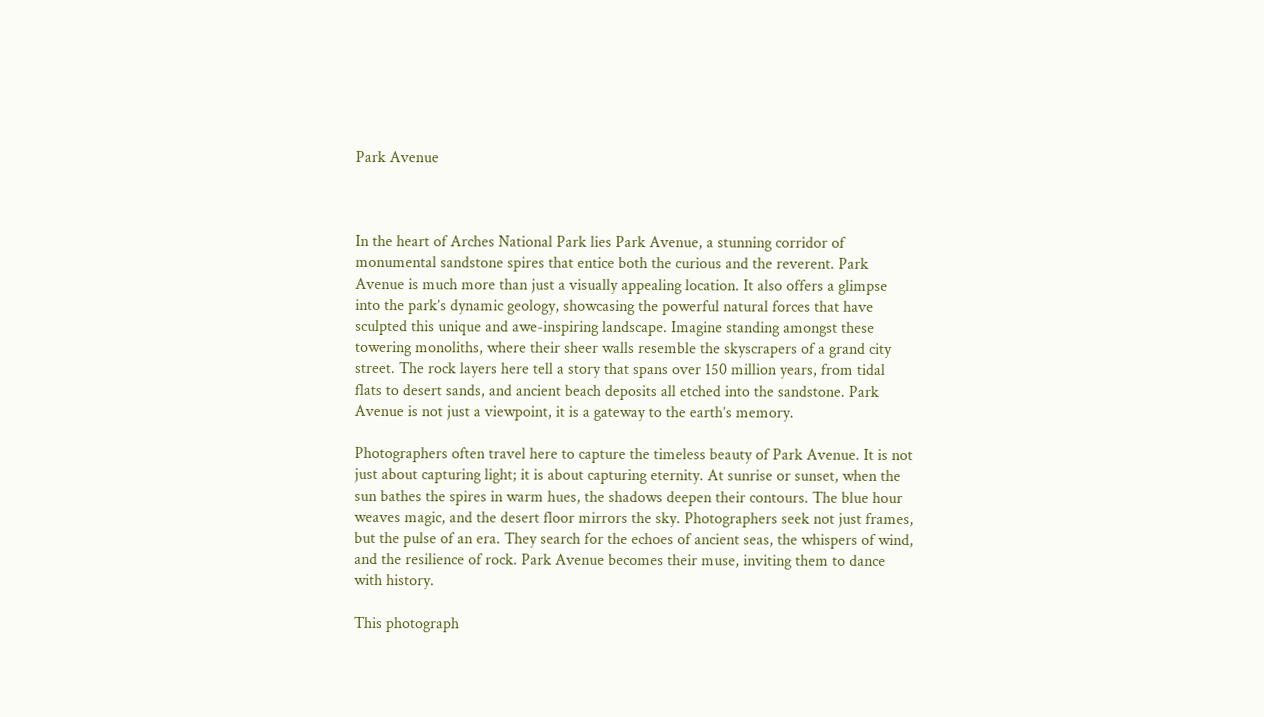Park Avenue



In the heart of Arches National Park lies Park Avenue, a stunning corridor of monumental sandstone spires that entice both the curious and the reverent. Park Avenue is much more than just a visually appealing location. It also offers a glimpse into the park’s dynamic geology, showcasing the powerful natural forces that have sculpted this unique and awe-inspiring landscape. Imagine standing amongst these towering monoliths, where their sheer walls resemble the skyscrapers of a grand city street. The rock layers here tell a story that spans over 150 million years, from tidal flats to desert sands, and ancient beach deposits all etched into the sandstone. Park Avenue is not just a viewpoint, it is a gateway to the earth’s memory.

Photographers often travel here to capture the timeless beauty of Park Avenue. It is not just about capturing light; it is about capturing eternity. At sunrise or sunset, when the sun bathes the spires in warm hues, the shadows deepen their contours. The blue hour weaves magic, and the desert floor mirrors the sky. Photographers seek not just frames, but the pulse of an era. They search for the echoes of ancient seas, the whispers of wind, and the resilience of rock. Park Avenue becomes their muse, inviting them to dance with history.

This photograph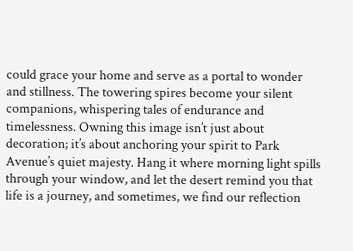could grace your home and serve as a portal to wonder and stillness. The towering spires become your silent companions, whispering tales of endurance and timelessness. Owning this image isn’t just about decoration; it’s about anchoring your spirit to Park Avenue’s quiet majesty. Hang it where morning light spills through your window, and let the desert remind you that life is a journey, and sometimes, we find our reflection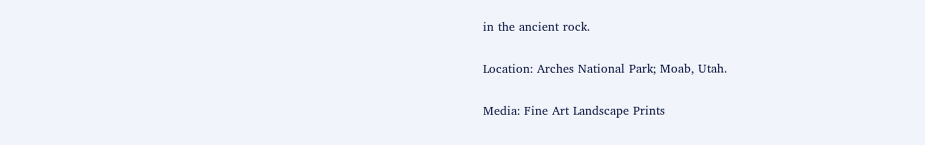in the ancient rock.

Location: Arches National Park; Moab, Utah.

Media: Fine Art Landscape Prints